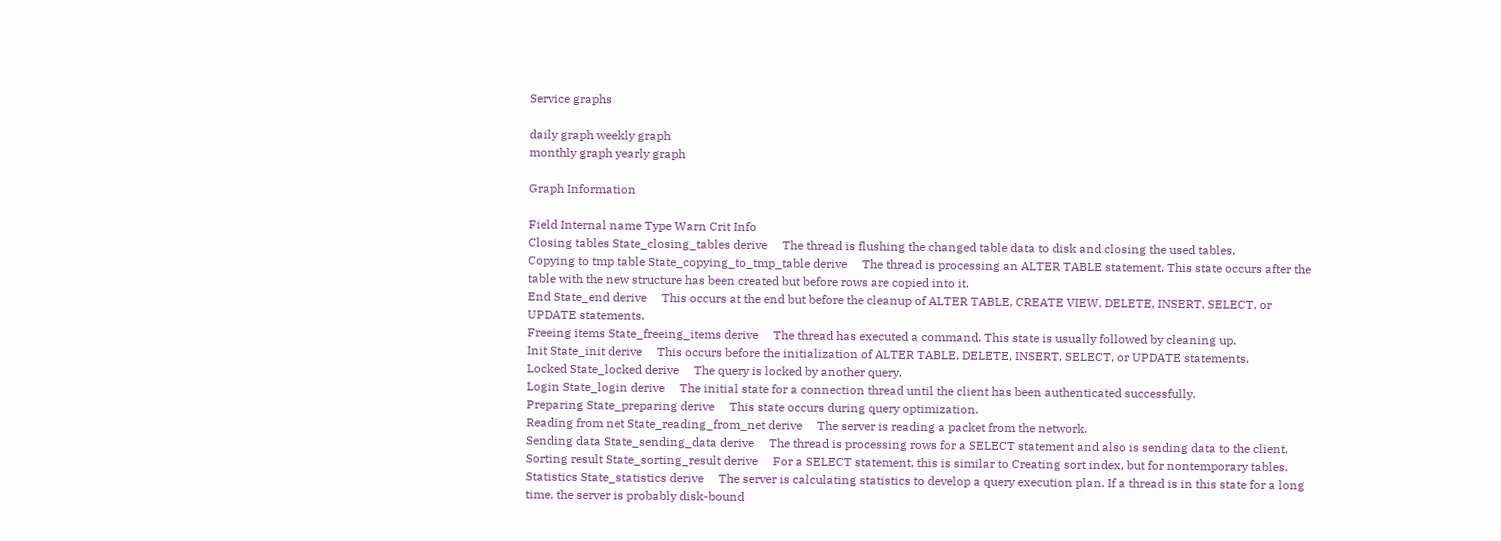Service graphs

daily graph weekly graph
monthly graph yearly graph

Graph Information

Field Internal name Type Warn Crit Info
Closing tables State_closing_tables derive     The thread is flushing the changed table data to disk and closing the used tables.
Copying to tmp table State_copying_to_tmp_table derive     The thread is processing an ALTER TABLE statement. This state occurs after the table with the new structure has been created but before rows are copied into it.
End State_end derive     This occurs at the end but before the cleanup of ALTER TABLE, CREATE VIEW, DELETE, INSERT, SELECT, or UPDATE statements.
Freeing items State_freeing_items derive     The thread has executed a command. This state is usually followed by cleaning up.
Init State_init derive     This occurs before the initialization of ALTER TABLE, DELETE, INSERT, SELECT, or UPDATE statements.
Locked State_locked derive     The query is locked by another query.
Login State_login derive     The initial state for a connection thread until the client has been authenticated successfully.
Preparing State_preparing derive     This state occurs during query optimization.
Reading from net State_reading_from_net derive     The server is reading a packet from the network.
Sending data State_sending_data derive     The thread is processing rows for a SELECT statement and also is sending data to the client.
Sorting result State_sorting_result derive     For a SELECT statement, this is similar to Creating sort index, but for nontemporary tables.
Statistics State_statistics derive     The server is calculating statistics to develop a query execution plan. If a thread is in this state for a long time, the server is probably disk-bound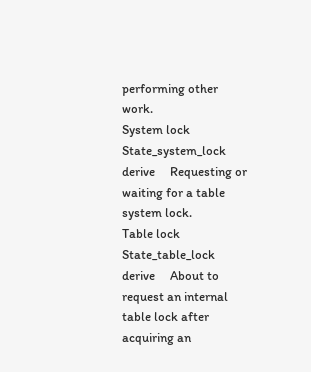performing other work.
System lock State_system_lock derive     Requesting or waiting for a table system lock.
Table lock State_table_lock derive     About to request an internal table lock after acquiring an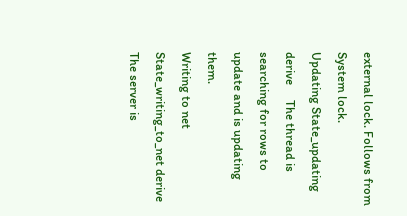external lock. Follows from System lock.
Updating State_updating derive     The thread is searching for rows to update and is updating them.
Writing to net State_writing_to_net derive     The server is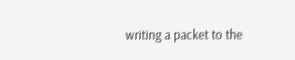writing a packet to the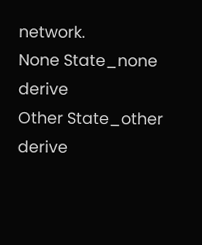network.
None State_none derive
Other State_other derive